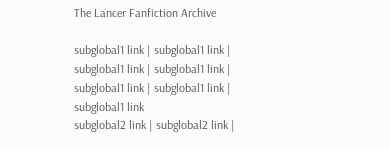The Lancer Fanfiction Archive

subglobal1 link | subglobal1 link | subglobal1 link | subglobal1 link | subglobal1 link | subglobal1 link | subglobal1 link
subglobal2 link | subglobal2 link |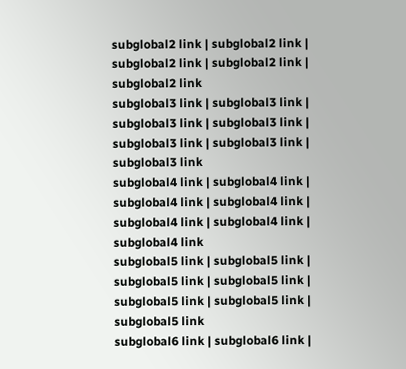subglobal2 link | subglobal2 link | subglobal2 link | subglobal2 link | subglobal2 link
subglobal3 link | subglobal3 link | subglobal3 link | subglobal3 link | subglobal3 link | subglobal3 link | subglobal3 link
subglobal4 link | subglobal4 link | subglobal4 link | subglobal4 link | subglobal4 link | subglobal4 link | subglobal4 link
subglobal5 link | subglobal5 link | subglobal5 link | subglobal5 link | subglobal5 link | subglobal5 link | subglobal5 link
subglobal6 link | subglobal6 link |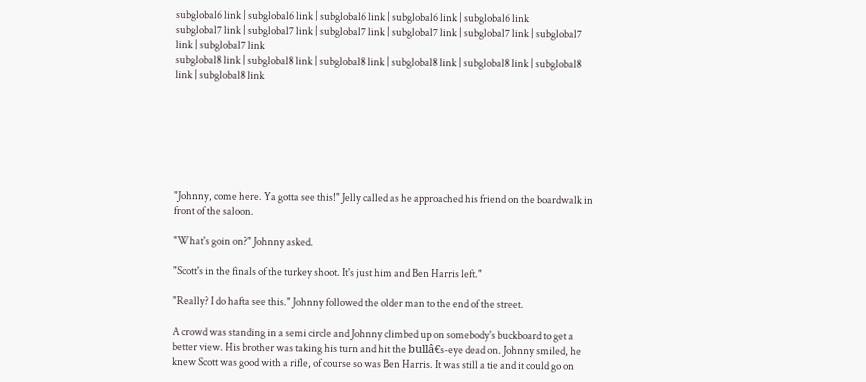subglobal6 link | subglobal6 link | subglobal6 link | subglobal6 link | subglobal6 link
subglobal7 link | subglobal7 link | subglobal7 link | subglobal7 link | subglobal7 link | subglobal7 link | subglobal7 link
subglobal8 link | subglobal8 link | subglobal8 link | subglobal8 link | subglobal8 link | subglobal8 link | subglobal8 link







"Johnny, come here. Ya gotta see this!" Jelly called as he approached his friend on the boardwalk in front of the saloon.

"What's goin on?" Johnny asked.

"Scott's in the finals of the turkey shoot. It's just him and Ben Harris left."

"Really? I do hafta see this." Johnny followed the older man to the end of the street.

A crowd was standing in a semi circle and Johnny climbed up on somebody's buckboard to get a better view. His brother was taking his turn and hit the bullâ€s-eye dead on. Johnny smiled, he knew Scott was good with a rifle, of course so was Ben Harris. It was still a tie and it could go on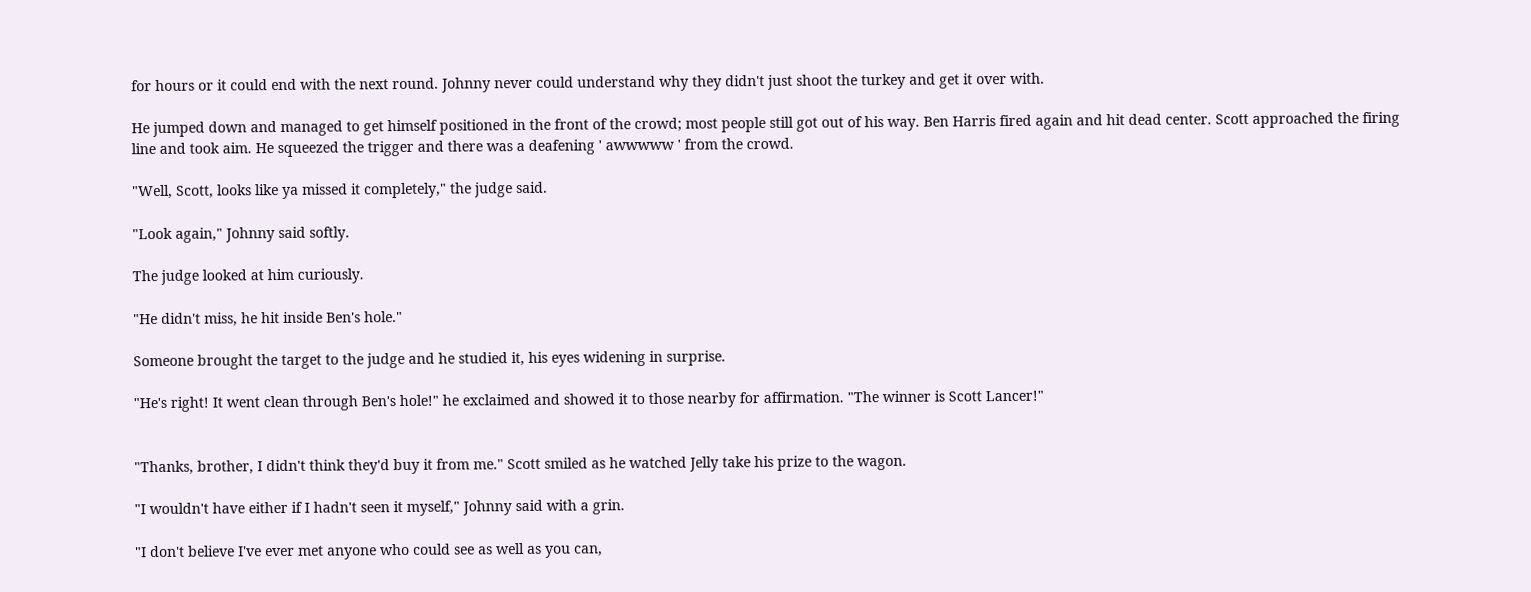for hours or it could end with the next round. Johnny never could understand why they didn't just shoot the turkey and get it over with.

He jumped down and managed to get himself positioned in the front of the crowd; most people still got out of his way. Ben Harris fired again and hit dead center. Scott approached the firing line and took aim. He squeezed the trigger and there was a deafening ' awwwww ' from the crowd.

"Well, Scott, looks like ya missed it completely," the judge said.

"Look again," Johnny said softly.

The judge looked at him curiously.

"He didn't miss, he hit inside Ben's hole."

Someone brought the target to the judge and he studied it, his eyes widening in surprise.

"He's right! It went clean through Ben's hole!" he exclaimed and showed it to those nearby for affirmation. "The winner is Scott Lancer!"


"Thanks, brother, I didn't think they'd buy it from me." Scott smiled as he watched Jelly take his prize to the wagon.

"I wouldn't have either if I hadn't seen it myself," Johnny said with a grin.

"I don't believe I've ever met anyone who could see as well as you can,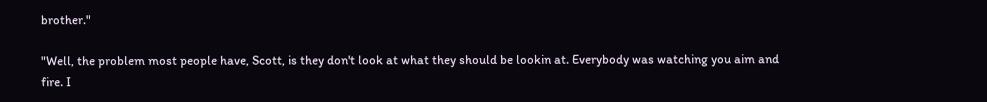brother."

"Well, the problem most people have, Scott, is they don't look at what they should be lookin at. Everybody was watching you aim and fire. I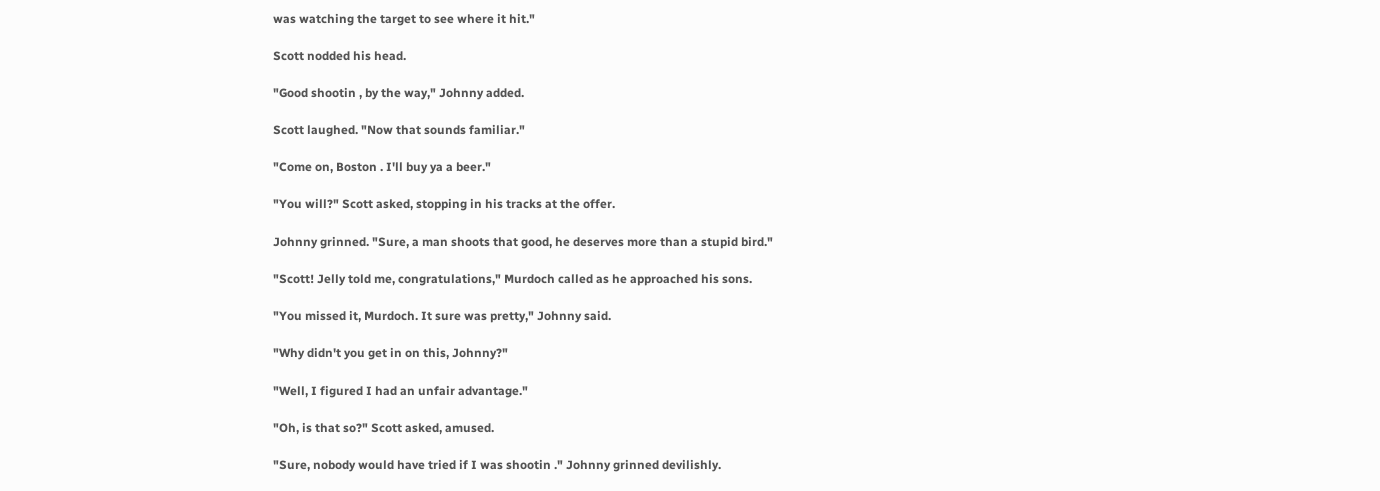was watching the target to see where it hit."

Scott nodded his head.

"Good shootin , by the way," Johnny added.

Scott laughed. "Now that sounds familiar."

"Come on, Boston . I'll buy ya a beer."

"You will?" Scott asked, stopping in his tracks at the offer.

Johnny grinned. "Sure, a man shoots that good, he deserves more than a stupid bird."

"Scott! Jelly told me, congratulations," Murdoch called as he approached his sons.

"You missed it, Murdoch. It sure was pretty," Johnny said.

"Why didn't you get in on this, Johnny?"

"Well, I figured I had an unfair advantage."

"Oh, is that so?" Scott asked, amused.

"Sure, nobody would have tried if I was shootin ." Johnny grinned devilishly.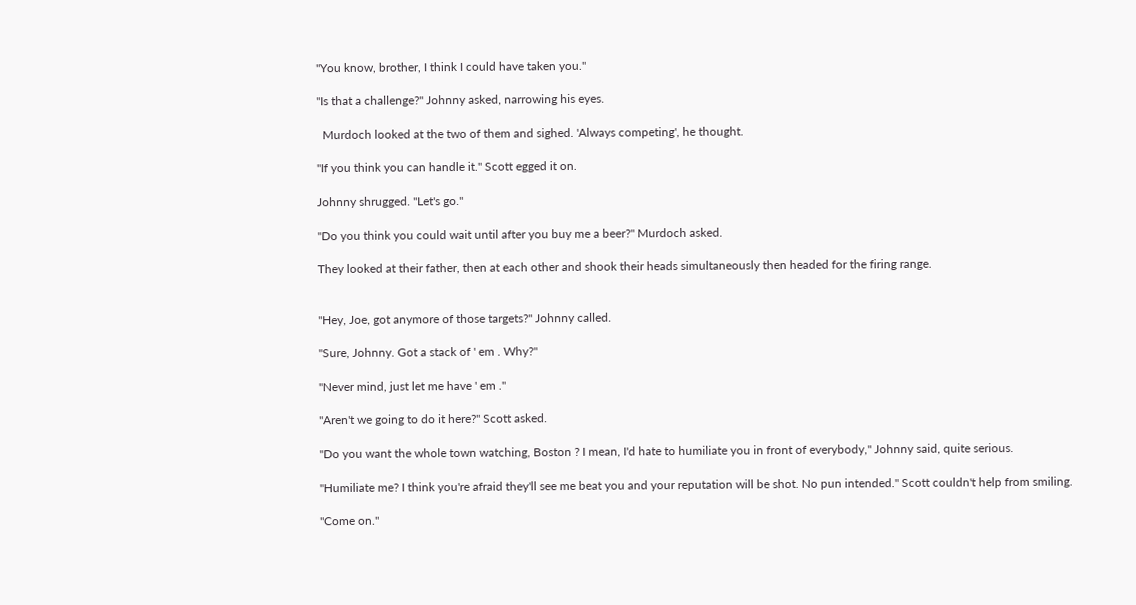"You know, brother, I think I could have taken you."

"Is that a challenge?" Johnny asked, narrowing his eyes.

  Murdoch looked at the two of them and sighed. 'Always competing', he thought.

"If you think you can handle it." Scott egged it on.

Johnny shrugged. "Let's go."

"Do you think you could wait until after you buy me a beer?" Murdoch asked.

They looked at their father, then at each other and shook their heads simultaneously then headed for the firing range.


"Hey, Joe, got anymore of those targets?" Johnny called.

"Sure, Johnny. Got a stack of ' em . Why?"

"Never mind, just let me have ' em ."

"Aren't we going to do it here?" Scott asked.

"Do you want the whole town watching, Boston ? I mean, I'd hate to humiliate you in front of everybody," Johnny said, quite serious.

"Humiliate me? I think you're afraid they'll see me beat you and your reputation will be shot. No pun intended." Scott couldn't help from smiling.

"Come on."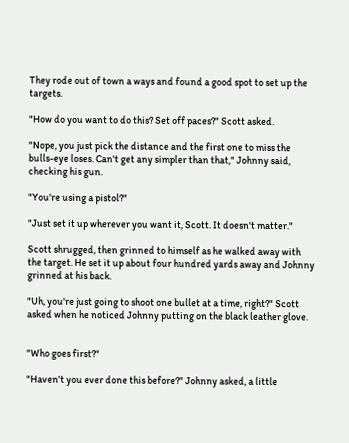They rode out of town a ways and found a good spot to set up the targets.

"How do you want to do this? Set off paces?" Scott asked.

"Nope, you just pick the distance and the first one to miss the bulls-eye loses. Can't get any simpler than that," Johnny said, checking his gun.

"You're using a pistol?"

"Just set it up wherever you want it, Scott. It doesn't matter."

Scott shrugged, then grinned to himself as he walked away with the target. He set it up about four hundred yards away and Johnny grinned at his back.

"Uh, you're just going to shoot one bullet at a time, right?" Scott asked when he noticed Johnny putting on the black leather glove.


"Who goes first?"

"Haven't you ever done this before?" Johnny asked, a little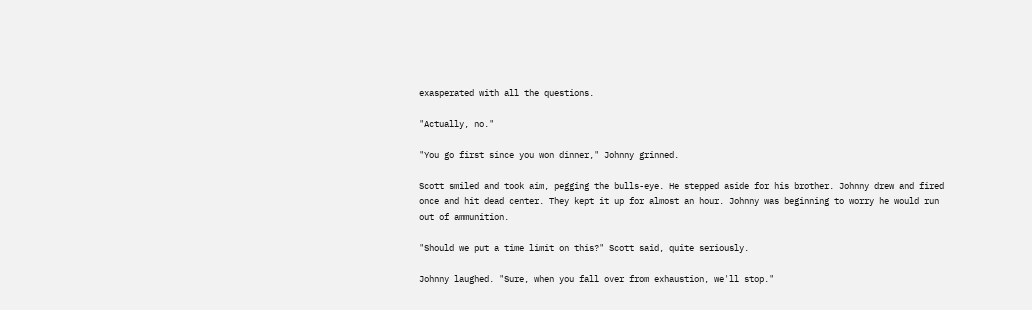exasperated with all the questions.

"Actually, no."

"You go first since you won dinner," Johnny grinned.

Scott smiled and took aim, pegging the bulls-eye. He stepped aside for his brother. Johnny drew and fired once and hit dead center. They kept it up for almost an hour. Johnny was beginning to worry he would run out of ammunition.

"Should we put a time limit on this?" Scott said, quite seriously.

Johnny laughed. "Sure, when you fall over from exhaustion, we'll stop."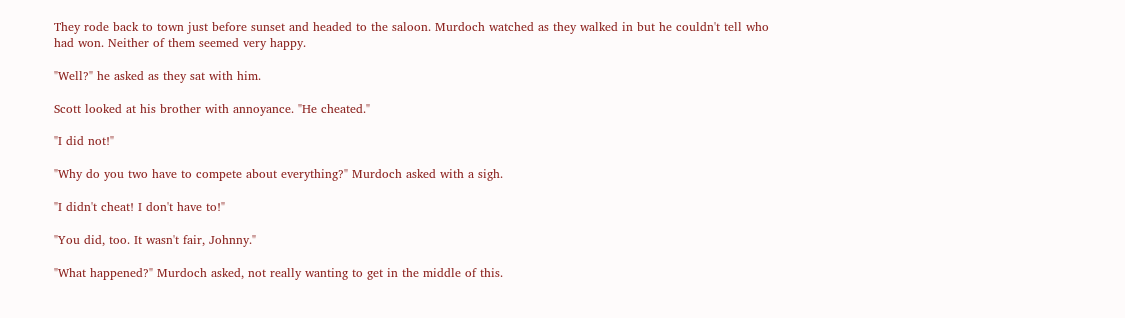They rode back to town just before sunset and headed to the saloon. Murdoch watched as they walked in but he couldn't tell who had won. Neither of them seemed very happy.

"Well?" he asked as they sat with him.

Scott looked at his brother with annoyance. "He cheated."

"I did not!"

"Why do you two have to compete about everything?" Murdoch asked with a sigh.

"I didn't cheat! I don't have to!"

"You did, too. It wasn't fair, Johnny."

"What happened?" Murdoch asked, not really wanting to get in the middle of this.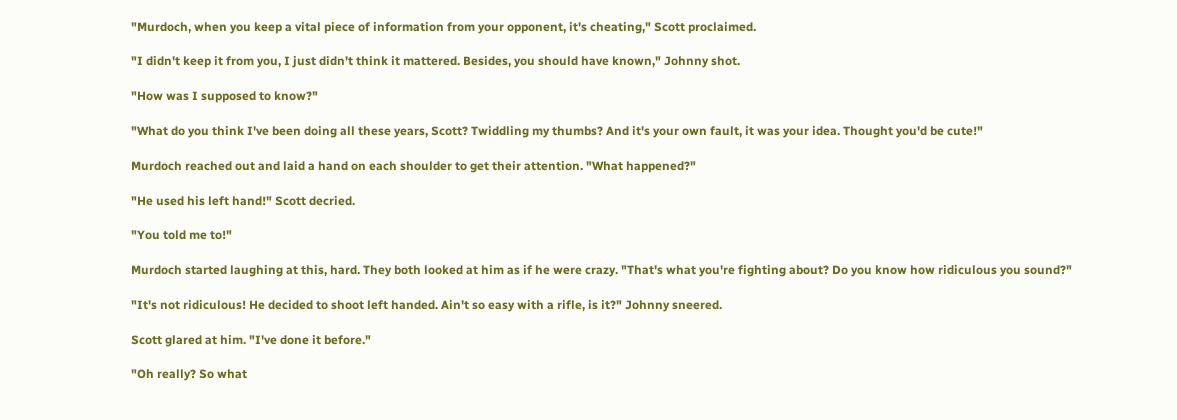"Murdoch, when you keep a vital piece of information from your opponent, it's cheating," Scott proclaimed.

"I didn't keep it from you, I just didn't think it mattered. Besides, you should have known," Johnny shot.

"How was I supposed to know?"

"What do you think I've been doing all these years, Scott? Twiddling my thumbs? And it's your own fault, it was your idea. Thought you'd be cute!"

Murdoch reached out and laid a hand on each shoulder to get their attention. "What happened?"

"He used his left hand!" Scott decried.

"You told me to!"

Murdoch started laughing at this, hard. They both looked at him as if he were crazy. "That's what you're fighting about? Do you know how ridiculous you sound?"

"It's not ridiculous! He decided to shoot left handed. Ain't so easy with a rifle, is it?" Johnny sneered.

Scott glared at him. "I've done it before."

"Oh really? So what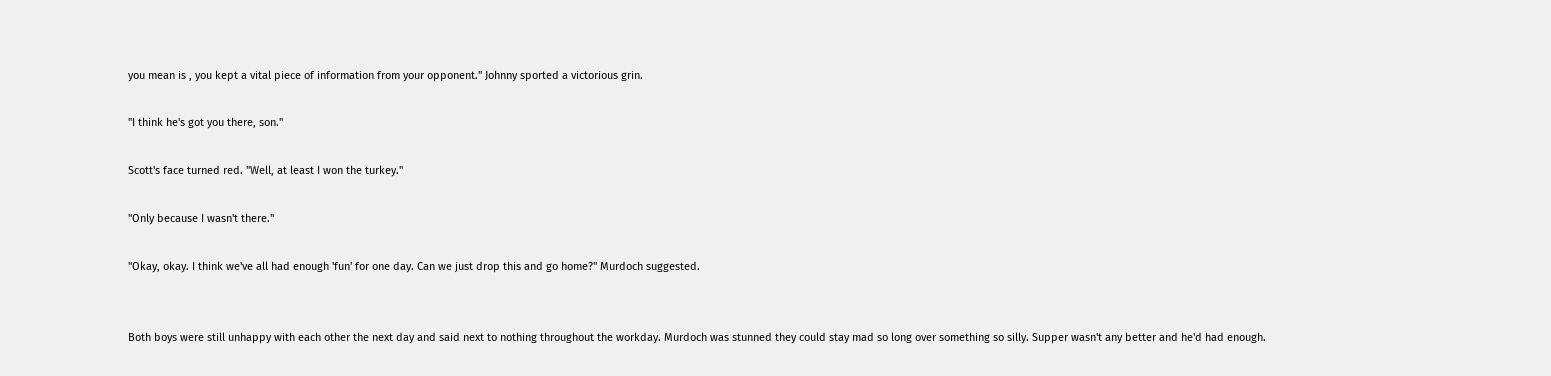you mean is , you kept a vital piece of information from your opponent." Johnny sported a victorious grin.

"I think he's got you there, son."

Scott's face turned red. "Well, at least I won the turkey."

"Only because I wasn't there."

"Okay, okay. I think we've all had enough 'fun' for one day. Can we just drop this and go home?" Murdoch suggested.


Both boys were still unhappy with each other the next day and said next to nothing throughout the workday. Murdoch was stunned they could stay mad so long over something so silly. Supper wasn't any better and he'd had enough.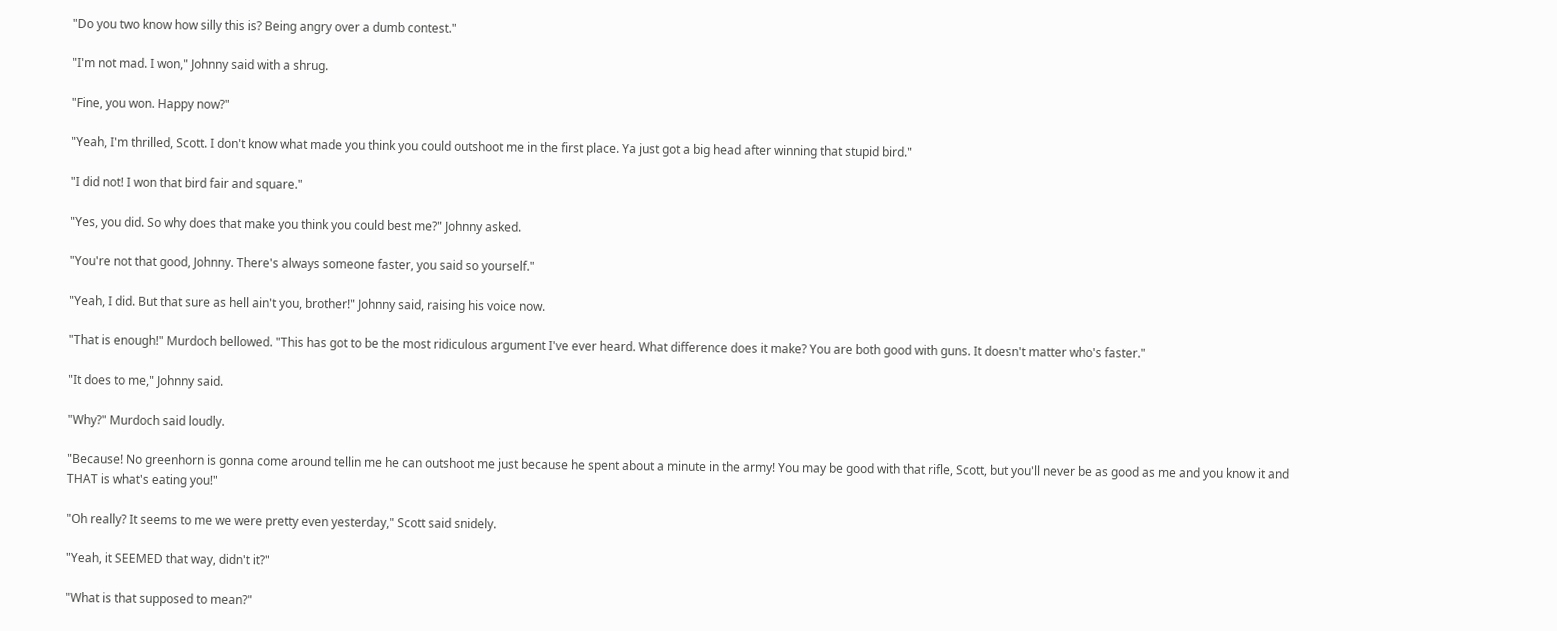"Do you two know how silly this is? Being angry over a dumb contest."

"I'm not mad. I won," Johnny said with a shrug.

"Fine, you won. Happy now?"

"Yeah, I'm thrilled, Scott. I don't know what made you think you could outshoot me in the first place. Ya just got a big head after winning that stupid bird."

"I did not! I won that bird fair and square."

"Yes, you did. So why does that make you think you could best me?" Johnny asked.

"You're not that good, Johnny. There's always someone faster, you said so yourself."

"Yeah, I did. But that sure as hell ain't you, brother!" Johnny said, raising his voice now.

"That is enough!" Murdoch bellowed. "This has got to be the most ridiculous argument I've ever heard. What difference does it make? You are both good with guns. It doesn't matter who's faster."

"It does to me," Johnny said.

"Why?" Murdoch said loudly.

"Because! No greenhorn is gonna come around tellin me he can outshoot me just because he spent about a minute in the army! You may be good with that rifle, Scott, but you'll never be as good as me and you know it and THAT is what's eating you!"

"Oh really? It seems to me we were pretty even yesterday," Scott said snidely.

"Yeah, it SEEMED that way, didn't it?"

"What is that supposed to mean?"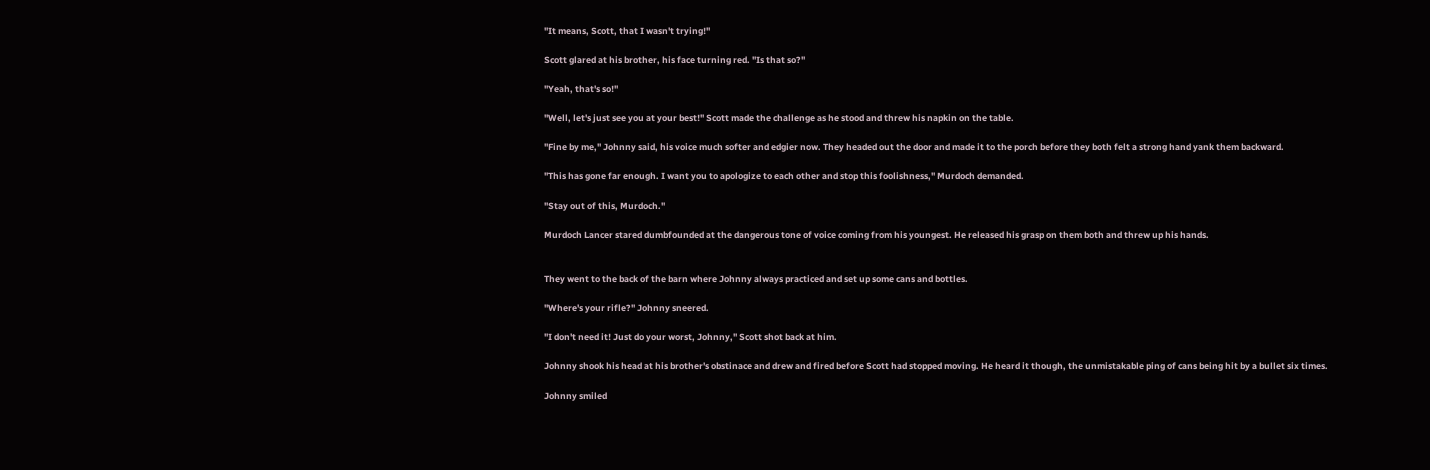"It means, Scott, that I wasn't trying!"

Scott glared at his brother, his face turning red. "Is that so?"

"Yeah, that's so!"

"Well, let's just see you at your best!" Scott made the challenge as he stood and threw his napkin on the table.

"Fine by me," Johnny said, his voice much softer and edgier now. They headed out the door and made it to the porch before they both felt a strong hand yank them backward.

"This has gone far enough. I want you to apologize to each other and stop this foolishness," Murdoch demanded.

"Stay out of this, Murdoch."

Murdoch Lancer stared dumbfounded at the dangerous tone of voice coming from his youngest. He released his grasp on them both and threw up his hands.


They went to the back of the barn where Johnny always practiced and set up some cans and bottles.

"Where's your rifle?" Johnny sneered.

"I don't need it! Just do your worst, Johnny," Scott shot back at him.

Johnny shook his head at his brother's obstinace and drew and fired before Scott had stopped moving. He heard it though, the unmistakable ping of cans being hit by a bullet six times.

Johnny smiled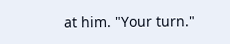at him. "Your turn."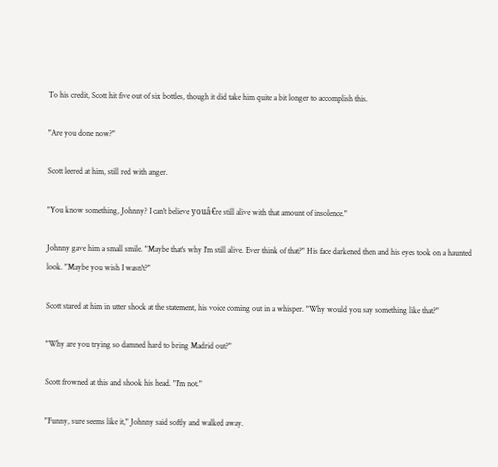To his credit, Scott hit five out of six bottles, though it did take him quite a bit longer to accomplish this.

"Are you done now?"

Scott leered at him, still red with anger.

"You know something, Johnny? I can't believe youâ€re still alive with that amount of insolence."

Johnny gave him a small smile. "Maybe that's why I'm still alive. Ever think of that?" His face darkened then and his eyes took on a haunted look. "Maybe you wish I wasn't?"

Scott stared at him in utter shock at the statement, his voice coming out in a whisper. "Why would you say something like that?"

"Why are you trying so damned hard to bring Madrid out?"

Scott frowned at this and shook his head. "I'm not."

"Funny, sure seems like it," Johnny said softly and walked away.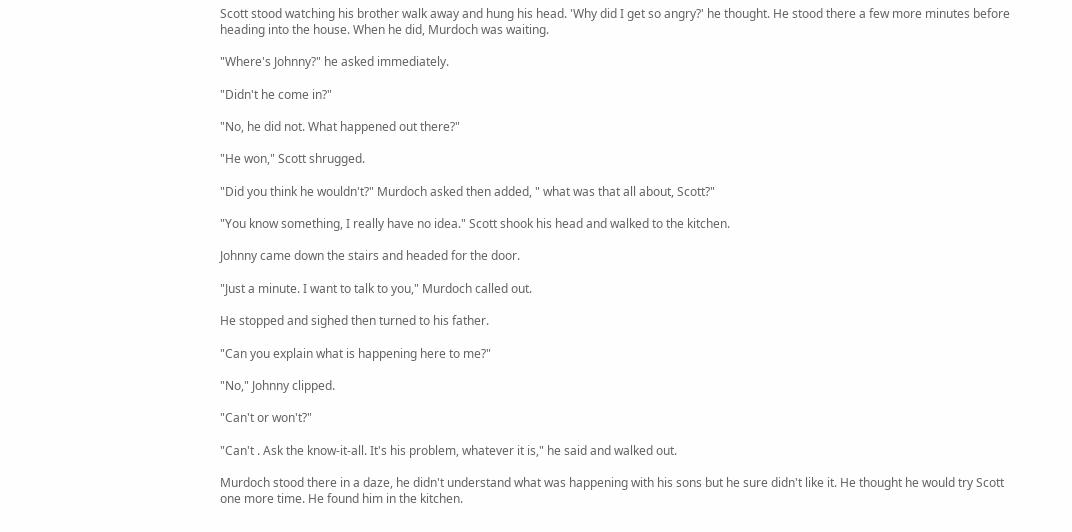Scott stood watching his brother walk away and hung his head. 'Why did I get so angry?' he thought. He stood there a few more minutes before heading into the house. When he did, Murdoch was waiting.

"Where's Johnny?" he asked immediately.

"Didn't he come in?"

"No, he did not. What happened out there?"

"He won," Scott shrugged.

"Did you think he wouldn't?" Murdoch asked then added, " what was that all about, Scott?"

"You know something, I really have no idea." Scott shook his head and walked to the kitchen.

Johnny came down the stairs and headed for the door.

"Just a minute. I want to talk to you," Murdoch called out.

He stopped and sighed then turned to his father.

"Can you explain what is happening here to me?"

"No," Johnny clipped.

"Can't or won't?"

"Can't . Ask the know-it-all. It's his problem, whatever it is," he said and walked out.

Murdoch stood there in a daze, he didn't understand what was happening with his sons but he sure didn't like it. He thought he would try Scott one more time. He found him in the kitchen.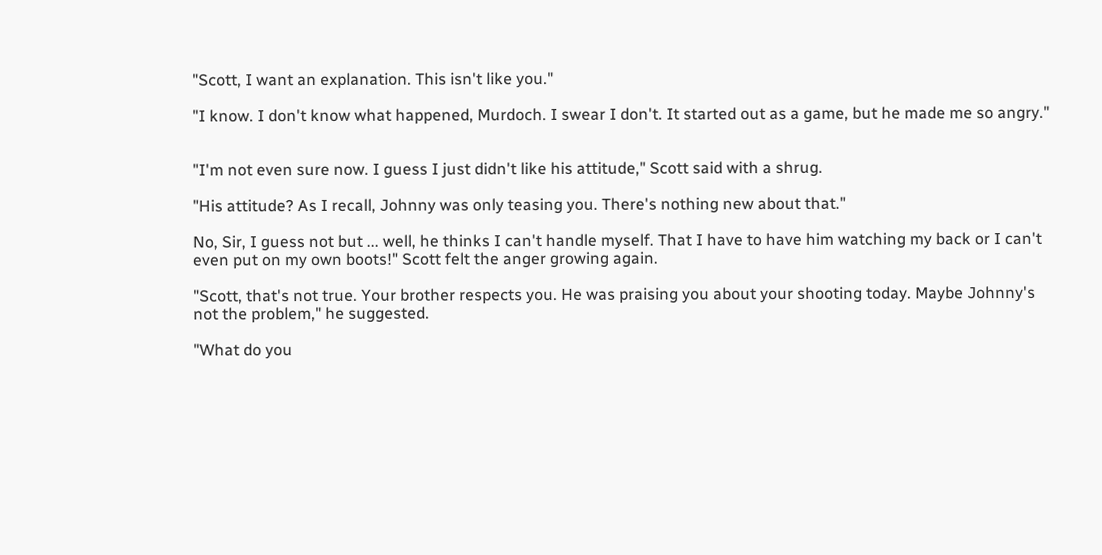"Scott, I want an explanation. This isn't like you."

"I know. I don't know what happened, Murdoch. I swear I don't. It started out as a game, but he made me so angry."


"I'm not even sure now. I guess I just didn't like his attitude," Scott said with a shrug.

"His attitude? As I recall, Johnny was only teasing you. There's nothing new about that."

No, Sir, I guess not but ... well, he thinks I can't handle myself. That I have to have him watching my back or I can't even put on my own boots!" Scott felt the anger growing again.

"Scott, that's not true. Your brother respects you. He was praising you about your shooting today. Maybe Johnny's not the problem," he suggested.

"What do you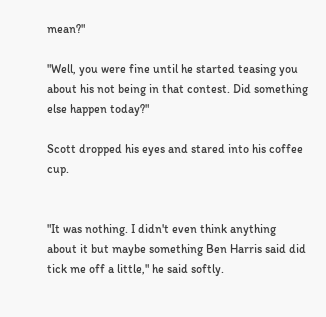mean?"

"Well, you were fine until he started teasing you about his not being in that contest. Did something else happen today?"

Scott dropped his eyes and stared into his coffee cup.


"It was nothing. I didn't even think anything about it but maybe something Ben Harris said did tick me off a little," he said softly.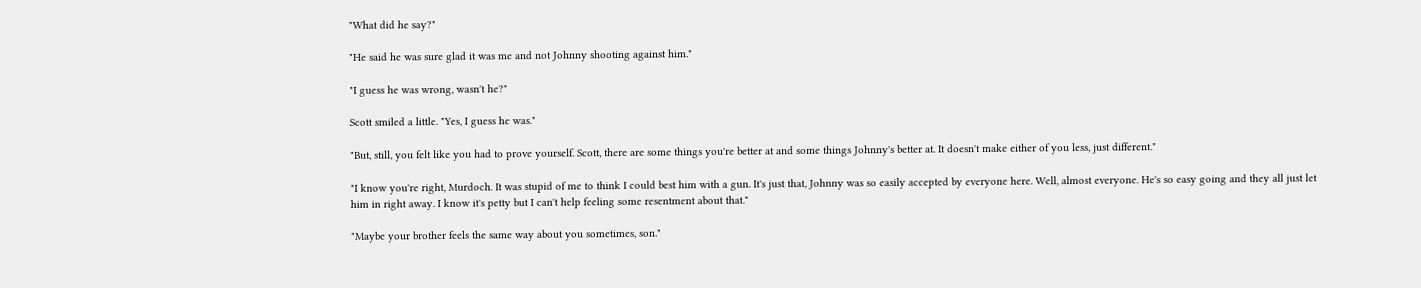"What did he say?"

"He said he was sure glad it was me and not Johnny shooting against him."

"I guess he was wrong, wasn't he?"

Scott smiled a little. "Yes, I guess he was."

"But, still, you felt like you had to prove yourself. Scott, there are some things you're better at and some things Johnny's better at. It doesn't make either of you less, just different."

"I know you're right, Murdoch. It was stupid of me to think I could best him with a gun. It's just that, Johnny was so easily accepted by everyone here. Well, almost everyone. He's so easy going and they all just let him in right away. I know it's petty but I can't help feeling some resentment about that."

"Maybe your brother feels the same way about you sometimes, son."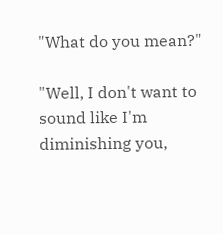"What do you mean?"

"Well, I don't want to sound like I'm diminishing you,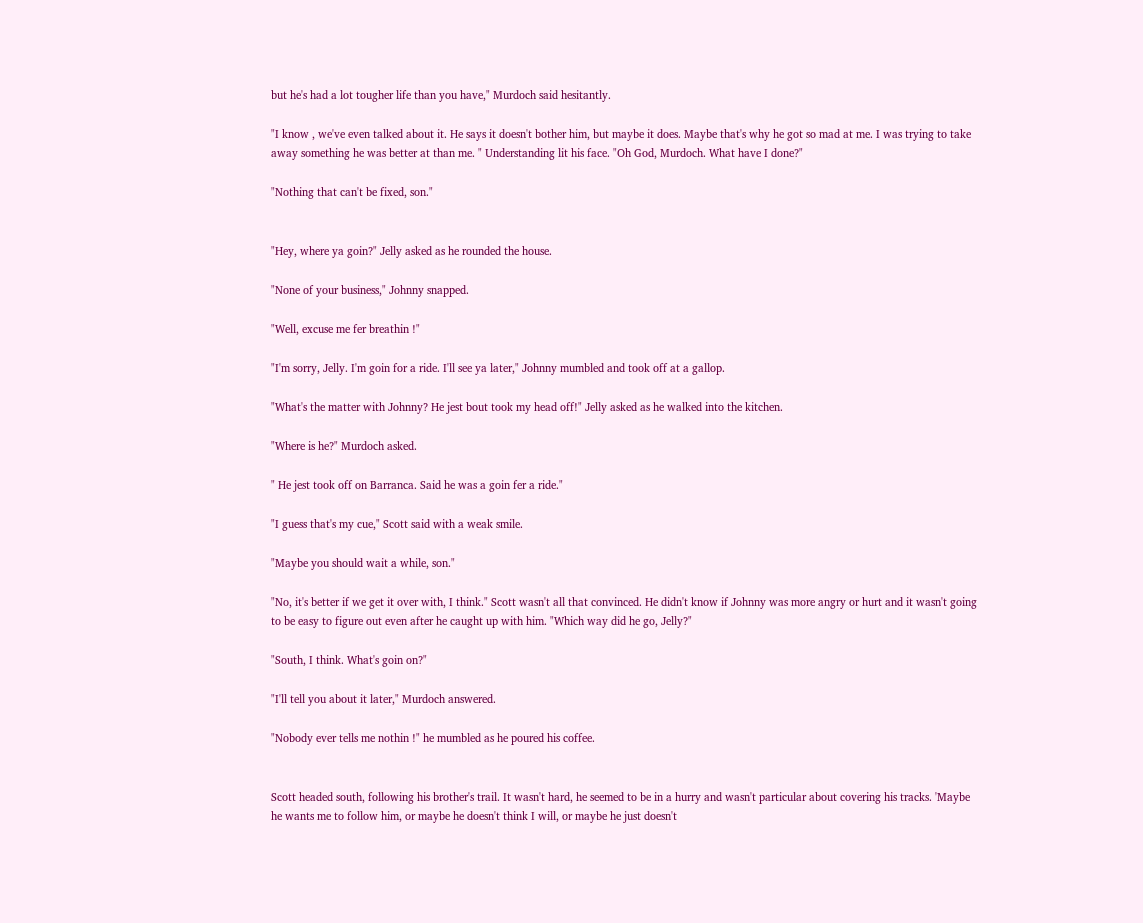but he's had a lot tougher life than you have," Murdoch said hesitantly.

"I know , we've even talked about it. He says it doesn't bother him, but maybe it does. Maybe that's why he got so mad at me. I was trying to take away something he was better at than me. " Understanding lit his face. "Oh God, Murdoch. What have I done?"

"Nothing that can't be fixed, son."


"Hey, where ya goin?" Jelly asked as he rounded the house.

"None of your business," Johnny snapped.

"Well, excuse me fer breathin !"

"I'm sorry, Jelly. I'm goin for a ride. I'll see ya later," Johnny mumbled and took off at a gallop.

"What's the matter with Johnny? He jest bout took my head off!" Jelly asked as he walked into the kitchen.

"Where is he?" Murdoch asked.

" He jest took off on Barranca. Said he was a goin fer a ride."

"I guess that's my cue," Scott said with a weak smile.

"Maybe you should wait a while, son."

"No, it's better if we get it over with, I think." Scott wasn't all that convinced. He didn't know if Johnny was more angry or hurt and it wasn't going to be easy to figure out even after he caught up with him. "Which way did he go, Jelly?"

"South, I think. What's goin on?"

"I'll tell you about it later," Murdoch answered.

"Nobody ever tells me nothin !" he mumbled as he poured his coffee.


Scott headed south, following his brother's trail. It wasn't hard, he seemed to be in a hurry and wasn't particular about covering his tracks. 'Maybe he wants me to follow him, or maybe he doesn't think I will, or maybe he just doesn't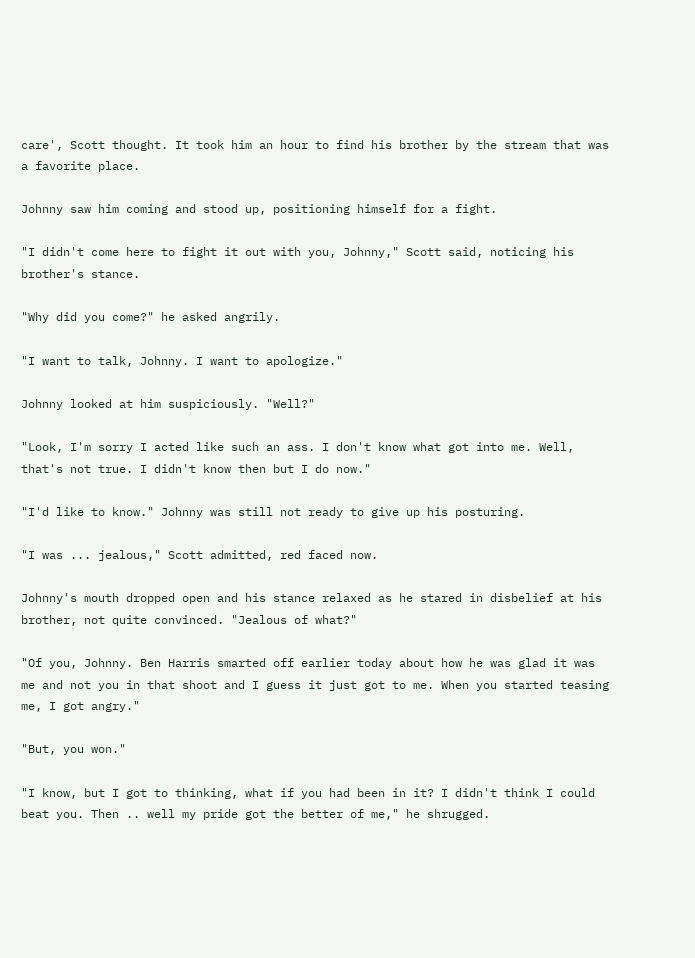care', Scott thought. It took him an hour to find his brother by the stream that was a favorite place.

Johnny saw him coming and stood up, positioning himself for a fight.

"I didn't come here to fight it out with you, Johnny," Scott said, noticing his brother's stance.

"Why did you come?" he asked angrily.

"I want to talk, Johnny. I want to apologize."

Johnny looked at him suspiciously. "Well?"

"Look, I'm sorry I acted like such an ass. I don't know what got into me. Well, that's not true. I didn't know then but I do now."

"I'd like to know." Johnny was still not ready to give up his posturing.

"I was ... jealous," Scott admitted, red faced now.

Johnny's mouth dropped open and his stance relaxed as he stared in disbelief at his brother, not quite convinced. "Jealous of what?"

"Of you, Johnny. Ben Harris smarted off earlier today about how he was glad it was me and not you in that shoot and I guess it just got to me. When you started teasing me, I got angry."

"But, you won."

"I know, but I got to thinking, what if you had been in it? I didn't think I could beat you. Then .. well my pride got the better of me," he shrugged.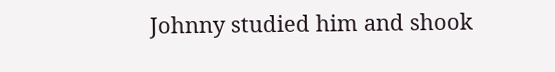Johnny studied him and shook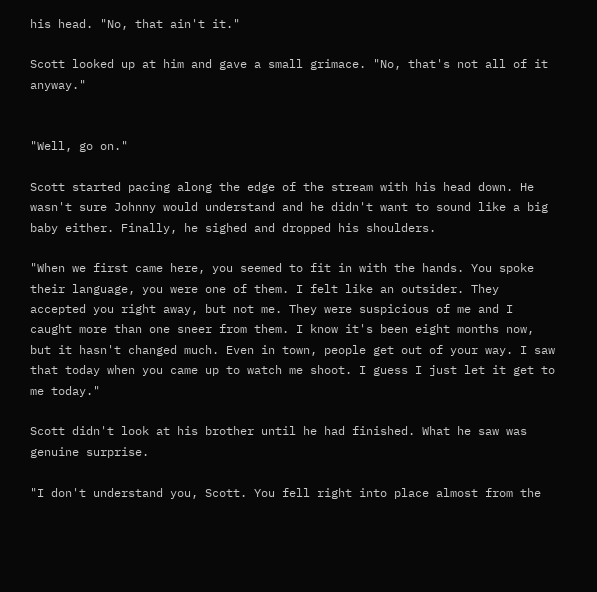his head. "No, that ain't it."

Scott looked up at him and gave a small grimace. "No, that's not all of it anyway."


"Well, go on."

Scott started pacing along the edge of the stream with his head down. He wasn't sure Johnny would understand and he didn't want to sound like a big baby either. Finally, he sighed and dropped his shoulders.

"When we first came here, you seemed to fit in with the hands. You spoke their language, you were one of them. I felt like an outsider. They accepted you right away, but not me. They were suspicious of me and I caught more than one sneer from them. I know it's been eight months now, but it hasn't changed much. Even in town, people get out of your way. I saw that today when you came up to watch me shoot. I guess I just let it get to me today."

Scott didn't look at his brother until he had finished. What he saw was genuine surprise.

"I don't understand you, Scott. You fell right into place almost from the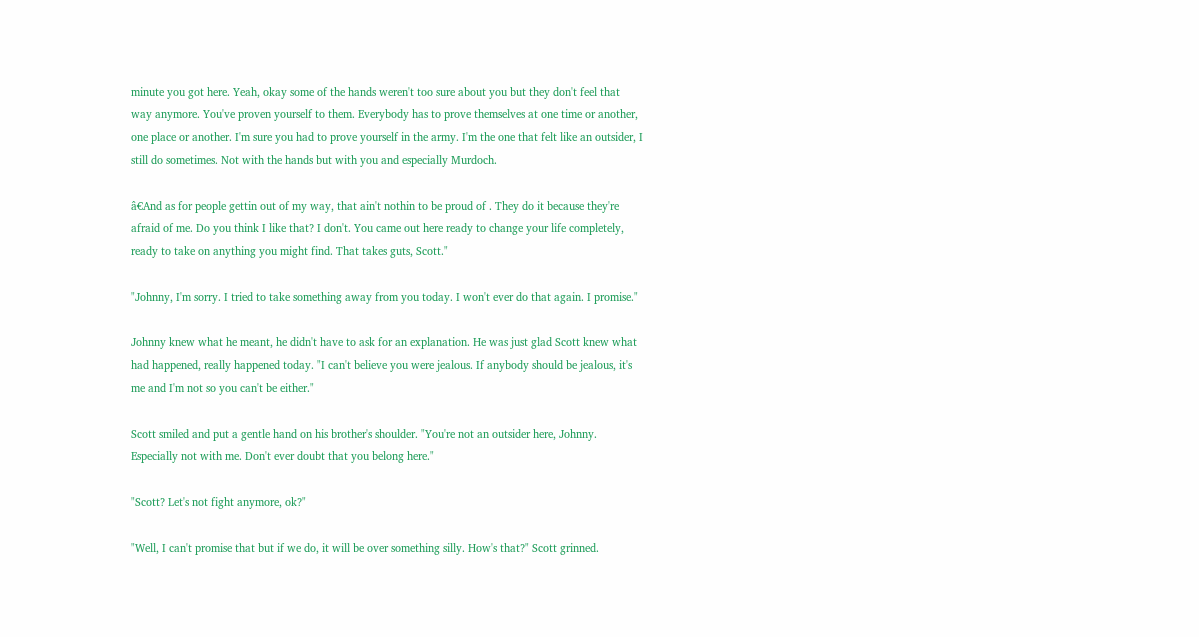minute you got here. Yeah, okay some of the hands weren't too sure about you but they don't feel that way anymore. You've proven yourself to them. Everybody has to prove themselves at one time or another, one place or another. I'm sure you had to prove yourself in the army. I'm the one that felt like an outsider, I still do sometimes. Not with the hands but with you and especially Murdoch.

â€And as for people gettin out of my way, that ain't nothin to be proud of . They do it because they're afraid of me. Do you think I like that? I don't. You came out here ready to change your life completely, ready to take on anything you might find. That takes guts, Scott."

"Johnny, I'm sorry. I tried to take something away from you today. I won't ever do that again. I promise."

Johnny knew what he meant, he didn't have to ask for an explanation. He was just glad Scott knew what had happened, really happened today. "I can't believe you were jealous. If anybody should be jealous, it's me and I'm not so you can't be either."

Scott smiled and put a gentle hand on his brother's shoulder. "You're not an outsider here, Johnny. Especially not with me. Don't ever doubt that you belong here."

"Scott? Let's not fight anymore, ok?"

"Well, I can't promise that but if we do, it will be over something silly. How's that?" Scott grinned.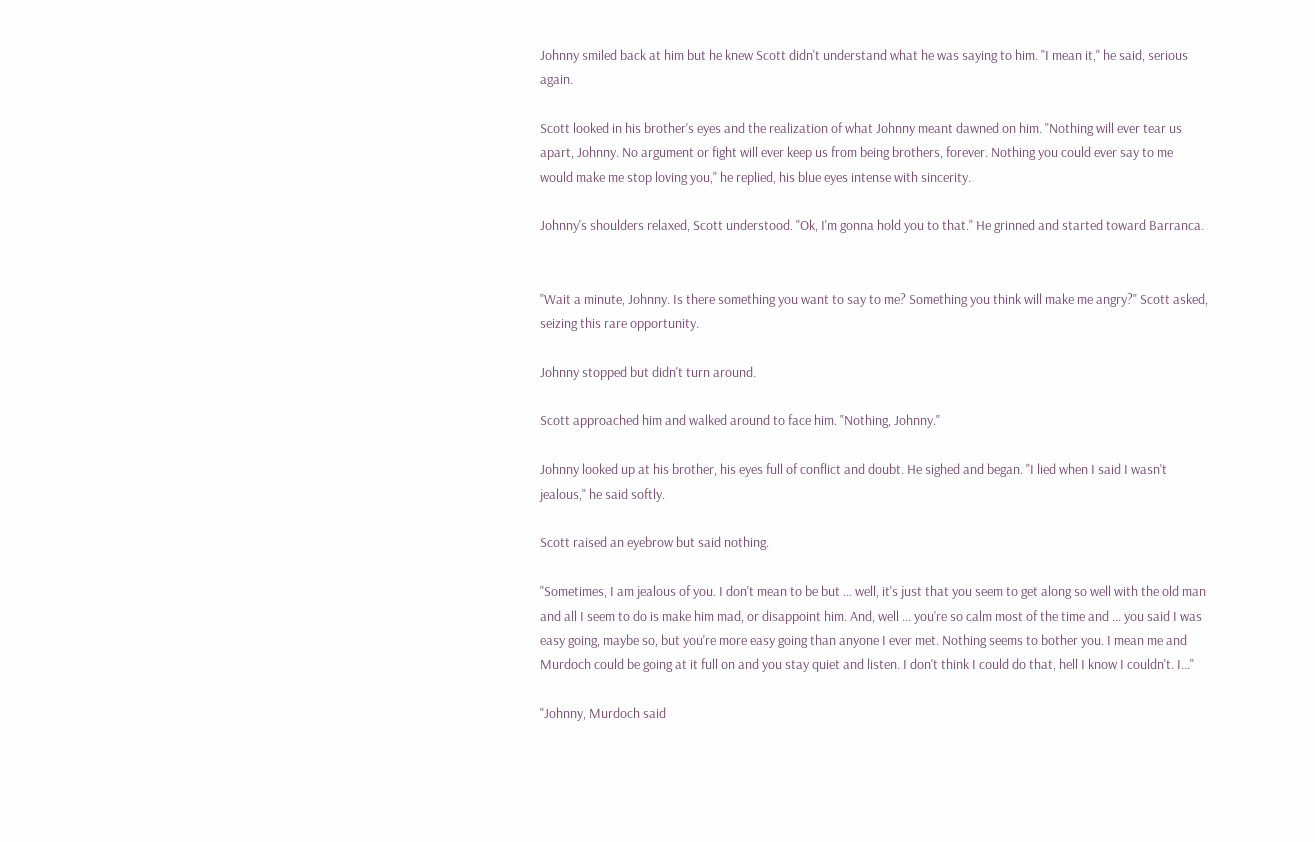Johnny smiled back at him but he knew Scott didn't understand what he was saying to him. "I mean it," he said, serious again.

Scott looked in his brother's eyes and the realization of what Johnny meant dawned on him. "Nothing will ever tear us apart, Johnny. No argument or fight will ever keep us from being brothers, forever. Nothing you could ever say to me would make me stop loving you," he replied, his blue eyes intense with sincerity.

Johnny's shoulders relaxed, Scott understood. "Ok, I'm gonna hold you to that." He grinned and started toward Barranca.


"Wait a minute, Johnny. Is there something you want to say to me? Something you think will make me angry?" Scott asked, seizing this rare opportunity.

Johnny stopped but didn't turn around.

Scott approached him and walked around to face him. "Nothing, Johnny."

Johnny looked up at his brother, his eyes full of conflict and doubt. He sighed and began. "I lied when I said I wasn't jealous," he said softly.

Scott raised an eyebrow but said nothing.

"Sometimes, I am jealous of you. I don't mean to be but ... well, it's just that you seem to get along so well with the old man and all I seem to do is make him mad, or disappoint him. And, well ... you're so calm most of the time and ... you said I was easy going, maybe so, but you're more easy going than anyone I ever met. Nothing seems to bother you. I mean me and Murdoch could be going at it full on and you stay quiet and listen. I don't think I could do that, hell I know I couldn't. I..."

"Johnny, Murdoch said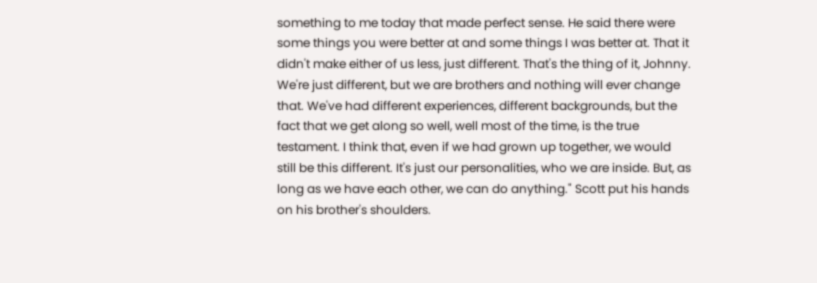something to me today that made perfect sense. He said there were some things you were better at and some things I was better at. That it didn't make either of us less, just different. That's the thing of it, Johnny. We're just different, but we are brothers and nothing will ever change that. We've had different experiences, different backgrounds, but the fact that we get along so well, well most of the time, is the true testament. I think that, even if we had grown up together, we would still be this different. It's just our personalities, who we are inside. But, as long as we have each other, we can do anything." Scott put his hands on his brother's shoulders.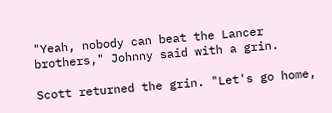"Yeah, nobody can beat the Lancer brothers," Johnny said with a grin.

Scott returned the grin. "Let's go home,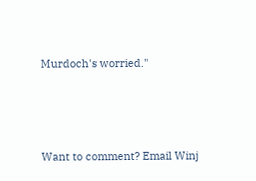Murdoch's worried."




Want to comment? Email Winj